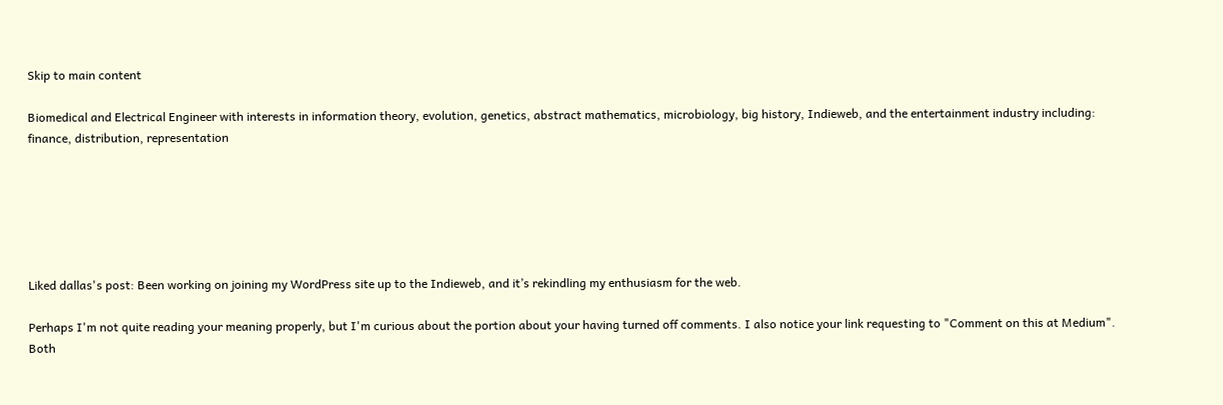Skip to main content

Biomedical and Electrical Engineer with interests in information theory, evolution, genetics, abstract mathematics, microbiology, big history, Indieweb, and the entertainment industry including: finance, distribution, representation






Liked dallas's post: Been working on joining my WordPress site up to the Indieweb, and it’s rekindling my enthusiasm for the web.

Perhaps I'm not quite reading your meaning properly, but I'm curious about the portion about your having turned off comments. I also notice your link requesting to "Comment on this at Medium". Both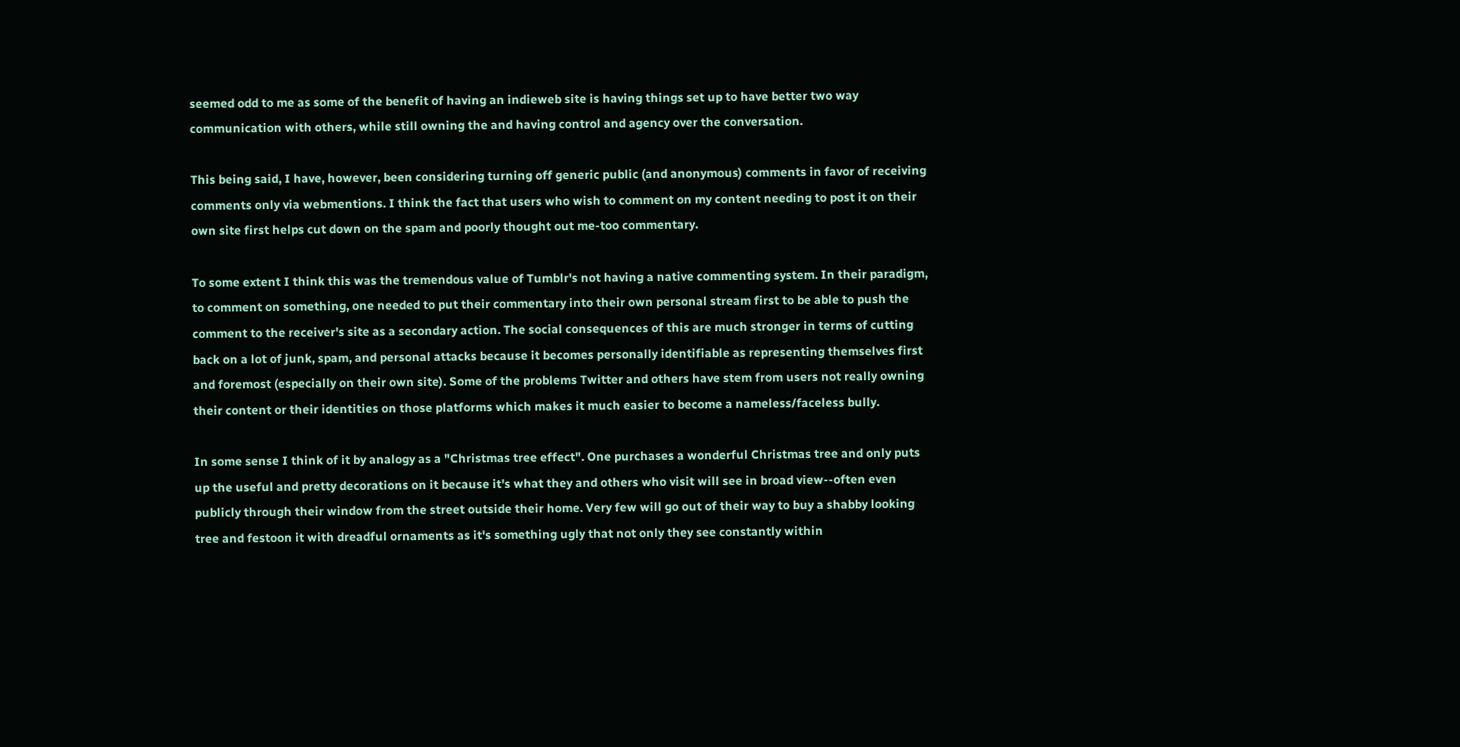seemed odd to me as some of the benefit of having an indieweb site is having things set up to have better two way communication with others, while still owning the and having control and agency over the conversation.

This being said, I have, however, been considering turning off generic public (and anonymous) comments in favor of receiving comments only via webmentions. I think the fact that users who wish to comment on my content needing to post it on their own site first helps cut down on the spam and poorly thought out me-too commentary.

To some extent I think this was the tremendous value of Tumblr's not having a native commenting system. In their paradigm, to comment on something, one needed to put their commentary into their own personal stream first to be able to push the comment to the receiver's site as a secondary action. The social consequences of this are much stronger in terms of cutting back on a lot of junk, spam, and personal attacks because it becomes personally identifiable as representing themselves first and foremost (especially on their own site). Some of the problems Twitter and others have stem from users not really owning their content or their identities on those platforms which makes it much easier to become a nameless/faceless bully.

In some sense I think of it by analogy as a "Christmas tree effect". One purchases a wonderful Christmas tree and only puts up the useful and pretty decorations on it because it's what they and others who visit will see in broad view--often even publicly through their window from the street outside their home. Very few will go out of their way to buy a shabby looking tree and festoon it with dreadful ornaments as it's something ugly that not only they see constantly within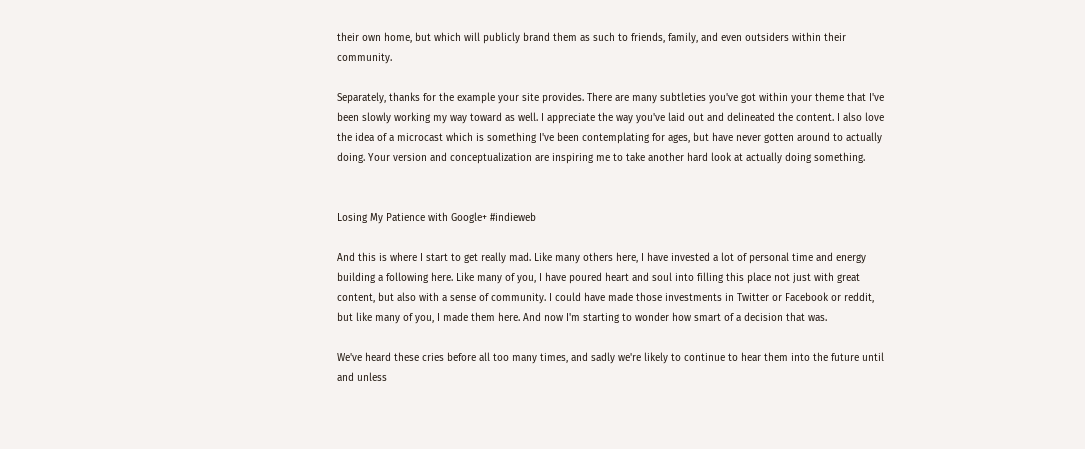their own home, but which will publicly brand them as such to friends, family, and even outsiders within their community.

Separately, thanks for the example your site provides. There are many subtleties you've got within your theme that I've been slowly working my way toward as well. I appreciate the way you've laid out and delineated the content. I also love the idea of a microcast which is something I've been contemplating for ages, but have never gotten around to actually doing. Your version and conceptualization are inspiring me to take another hard look at actually doing something.


Losing My Patience with Google+ #indieweb

And this is where I start to get really mad. Like many others here, I have invested a lot of personal time and energy building a following here. Like many of you, I have poured heart and soul into filling this place not just with great content, but also with a sense of community. I could have made those investments in Twitter or Facebook or reddit, but like many of you, I made them here. And now I'm starting to wonder how smart of a decision that was.

We've heard these cries before all too many times, and sadly we're likely to continue to hear them into the future until and unless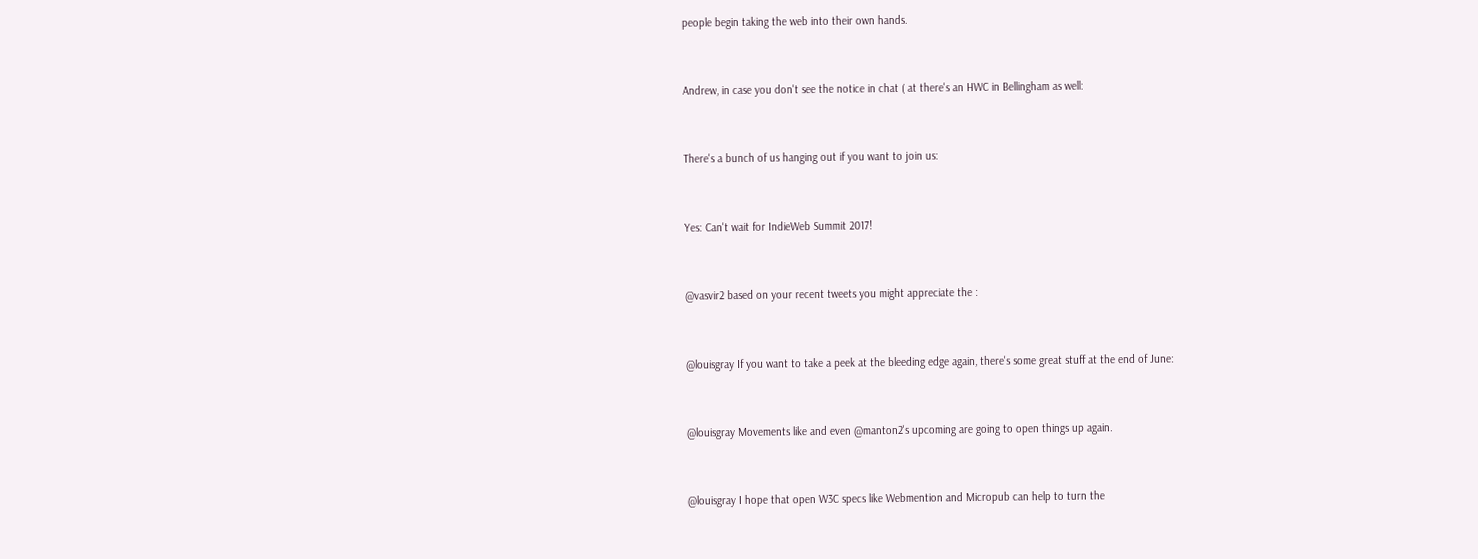people begin taking the web into their own hands.


Andrew, in case you don't see the notice in chat ( at there's an HWC in Bellingham as well:


There's a bunch of us hanging out if you want to join us:


Yes: Can't wait for IndieWeb Summit 2017!


@vasvir2 based on your recent tweets you might appreciate the :


@louisgray If you want to take a peek at the bleeding edge again, there's some great stuff at the end of June:


@louisgray Movements like and even @manton2's upcoming are going to open things up again.


@louisgray I hope that open W3C specs like Webmention and Micropub can help to turn the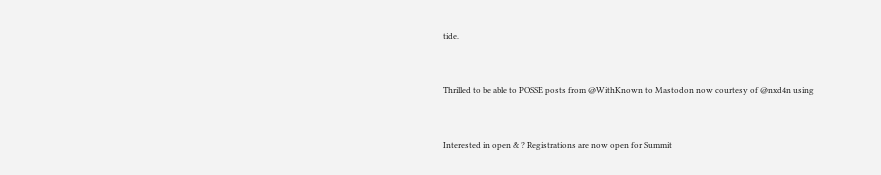tide.


Thrilled to be able to POSSE posts from @WithKnown to Mastodon now courtesy of @nxd4n using


Interested in open & ? Registrations are now open for Summit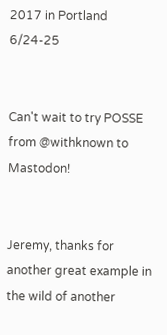2017 in Portland 6/24-25


Can't wait to try POSSE from @withknown to Mastodon!


Jeremy, thanks for another great example in the wild of another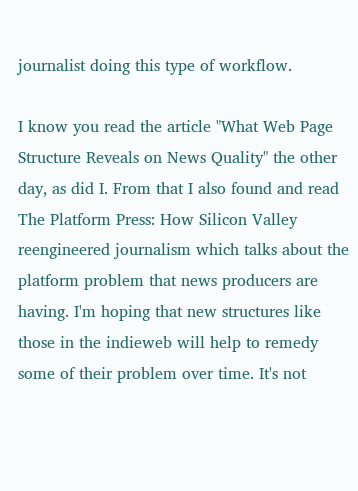journalist doing this type of workflow.

I know you read the article "What Web Page Structure Reveals on News Quality" the other day, as did I. From that I also found and read The Platform Press: How Silicon Valley reengineered journalism which talks about the platform problem that news producers are having. I'm hoping that new structures like those in the indieweb will help to remedy some of their problem over time. It's not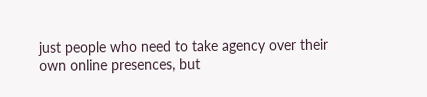just people who need to take agency over their own online presences, but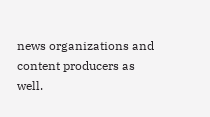news organizations and content producers as well.